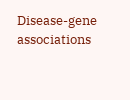Disease-gene associations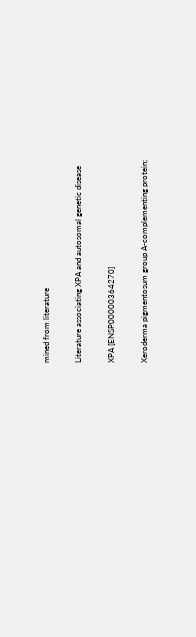mined from literature

Literature associating XPA and autosomal genetic disease

XPA [ENSP00000364270]

Xeroderma pigmentosum group A-complementing protein;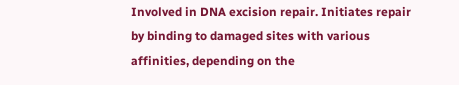Involved in DNA excision repair. Initiates repair by binding to damaged sites with various affinities, depending on the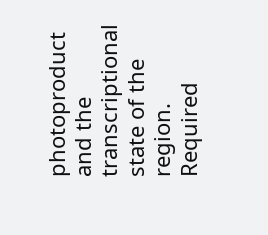photoproduct and the transcriptional state of the region. Required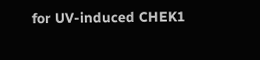for UV-induced CHEK1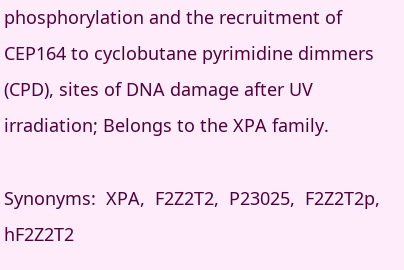phosphorylation and the recruitment of CEP164 to cyclobutane pyrimidine dimmers (CPD), sites of DNA damage after UV irradiation; Belongs to the XPA family.

Synonyms:  XPA,  F2Z2T2,  P23025,  F2Z2T2p,  hF2Z2T2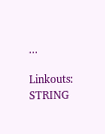...

Linkouts:  STRING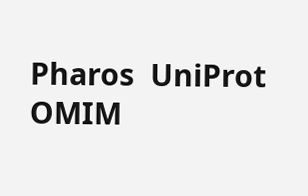Pharos  UniProt  OMIM